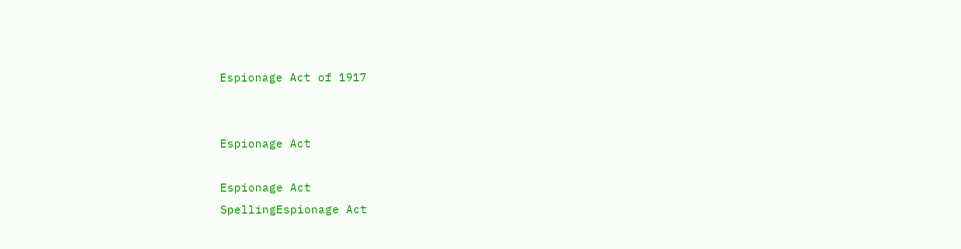Espionage Act of 1917


Espionage Act

Espionage Act
SpellingEspionage Act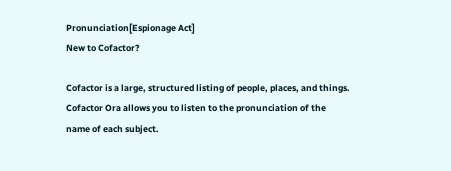Pronunciation[Espionage Act]
New to Cofactor?

Cofactor is a large, structured listing of people, places, and things. Cofactor Ora allows you to listen to the pronunciation of the name of each subject.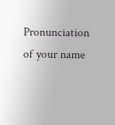Pronunciation of your name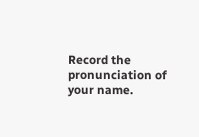Record the pronunciation of your name.